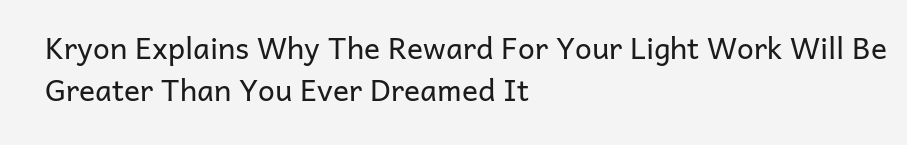Kryon Explains Why The Reward For Your Light Work Will Be Greater Than You Ever Dreamed It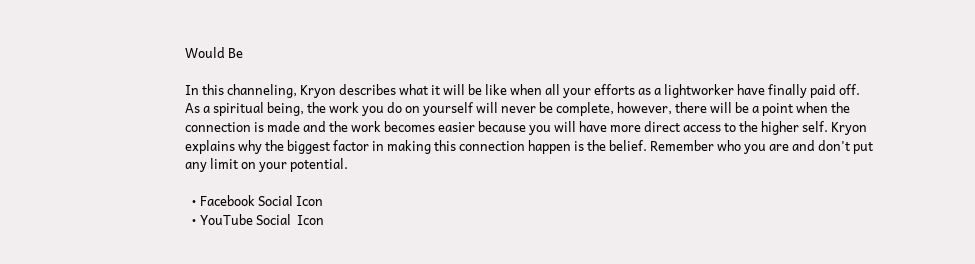Would Be

In this channeling, Kryon describes what it will be like when all your efforts as a lightworker have finally paid off. As a spiritual being, the work you do on yourself will never be complete, however, there will be a point when the connection is made and the work becomes easier because you will have more direct access to the higher self. Kryon explains why the biggest factor in making this connection happen is the belief. Remember who you are and don't put any limit on your potential.

  • Facebook Social Icon
  • YouTube Social  Icon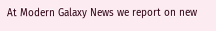At Modern Galaxy News we report on new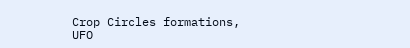Crop Circles formations, UFO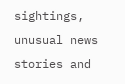sightings, unusual news stories and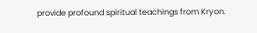provide profound spiritual teachings from Kryon.